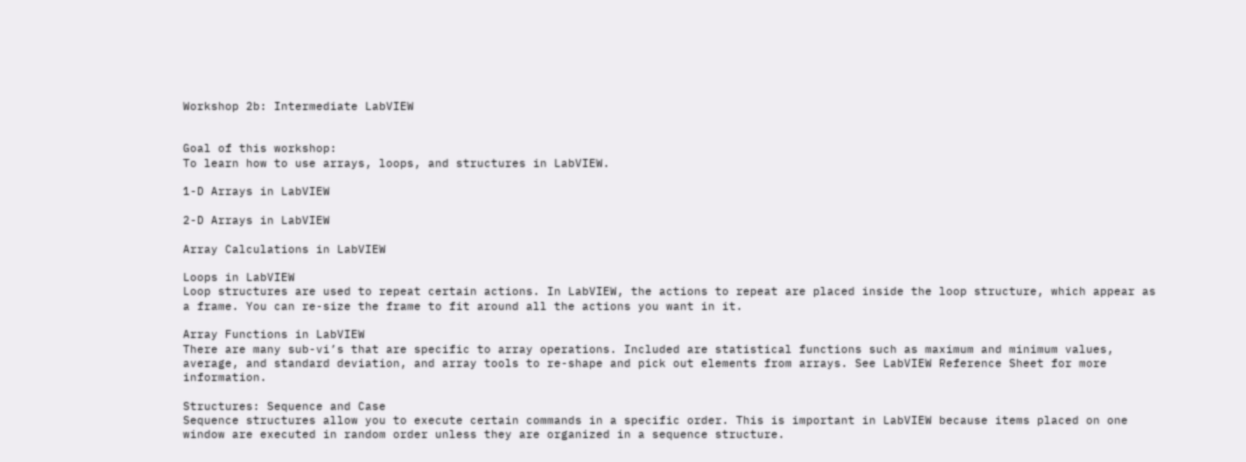Workshop 2b: Intermediate LabVIEW


Goal of this workshop:
To learn how to use arrays, loops, and structures in LabVIEW.

1-D Arrays in LabVIEW

2-D Arrays in LabVIEW

Array Calculations in LabVIEW

Loops in LabVIEW
Loop structures are used to repeat certain actions. In LabVIEW, the actions to repeat are placed inside the loop structure, which appear as a frame. You can re-size the frame to fit around all the actions you want in it.

Array Functions in LabVIEW
There are many sub-vi’s that are specific to array operations. Included are statistical functions such as maximum and minimum values, average, and standard deviation, and array tools to re-shape and pick out elements from arrays. See LabVIEW Reference Sheet for more information.

Structures: Sequence and Case
Sequence structures allow you to execute certain commands in a specific order. This is important in LabVIEW because items placed on one window are executed in random order unless they are organized in a sequence structure.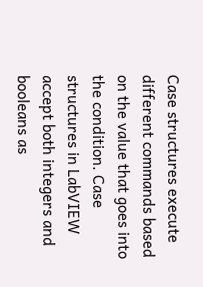Case structures execute different commands based on the value that goes into the condition. Case structures in LabVIEW accept both integers and booleans as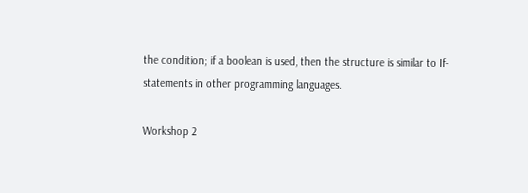the condition; if a boolean is used, then the structure is similar to If-statements in other programming languages.

Workshop 2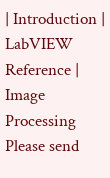| Introduction | LabVIEW Reference | Image Processing
Please send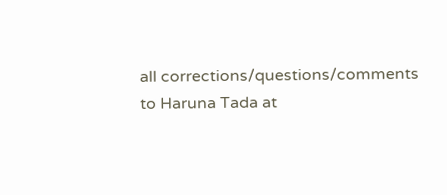all corrections/questions/comments to Haruna Tada at